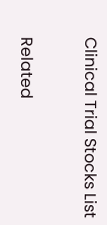Clinical Trial Stocks List

Related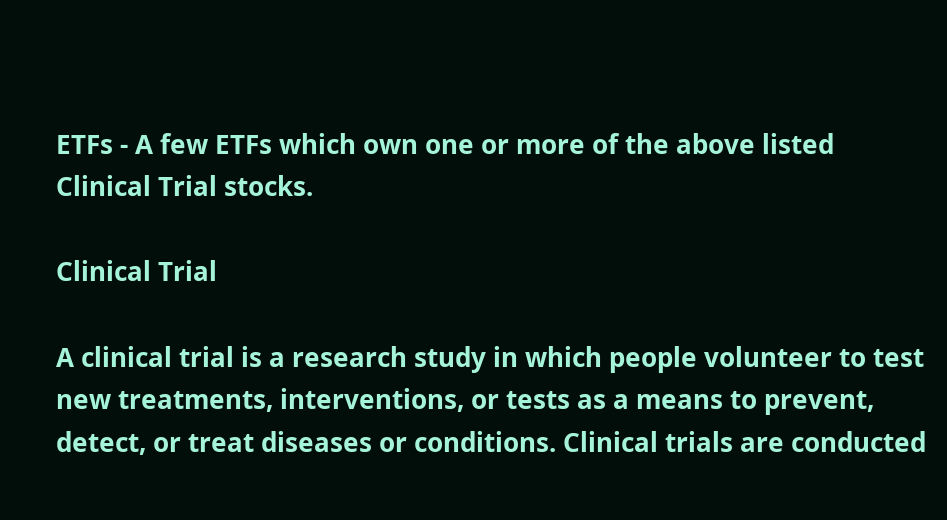ETFs - A few ETFs which own one or more of the above listed Clinical Trial stocks.

Clinical Trial

A clinical trial is a research study in which people volunteer to test new treatments, interventions, or tests as a means to prevent, detect, or treat diseases or conditions. Clinical trials are conducted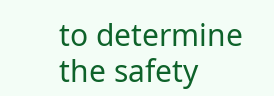to determine the safety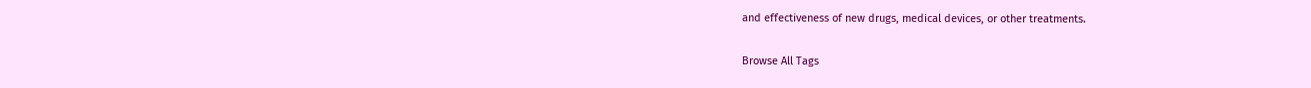and effectiveness of new drugs, medical devices, or other treatments.

Browse All Tags